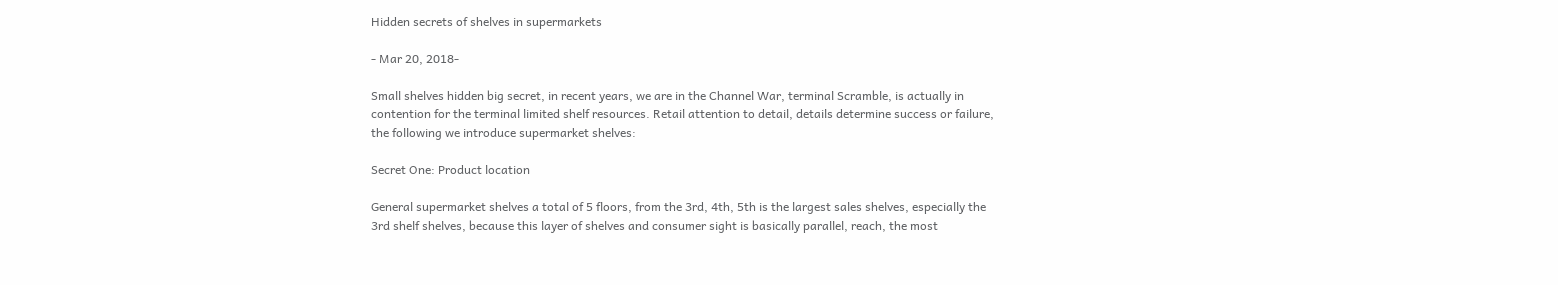Hidden secrets of shelves in supermarkets

- Mar 20, 2018-

Small shelves hidden big secret, in recent years, we are in the Channel War, terminal Scramble, is actually in contention for the terminal limited shelf resources. Retail attention to detail, details determine success or failure, the following we introduce supermarket shelves:

Secret One: Product location

General supermarket shelves a total of 5 floors, from the 3rd, 4th, 5th is the largest sales shelves, especially the 3rd shelf shelves, because this layer of shelves and consumer sight is basically parallel, reach, the most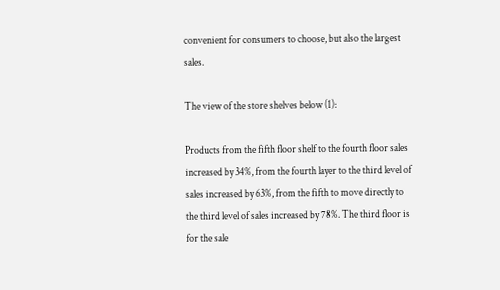convenient for consumers to choose, but also the largest sales.

The view of the store shelves below (1):

Products from the fifth floor shelf to the fourth floor sales increased by 34%, from the fourth layer to the third level of sales increased by 63%, from the fifth to move directly to the third level of sales increased by 78%. The third floor is for the sale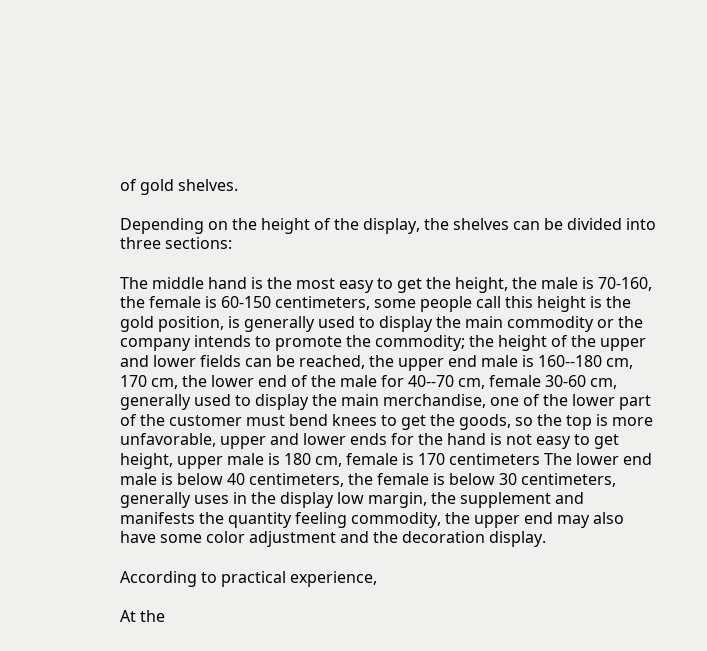of gold shelves.

Depending on the height of the display, the shelves can be divided into three sections:

The middle hand is the most easy to get the height, the male is 70-160, the female is 60-150 centimeters, some people call this height is the gold position, is generally used to display the main commodity or the company intends to promote the commodity; the height of the upper and lower fields can be reached, the upper end male is 160--180 cm, 170 cm, the lower end of the male for 40--70 cm, female 30-60 cm, generally used to display the main merchandise, one of the lower part of the customer must bend knees to get the goods, so the top is more unfavorable, upper and lower ends for the hand is not easy to get height, upper male is 180 cm, female is 170 centimeters The lower end male is below 40 centimeters, the female is below 30 centimeters, generally uses in the display low margin, the supplement and manifests the quantity feeling commodity, the upper end may also have some color adjustment and the decoration display.

According to practical experience,

At the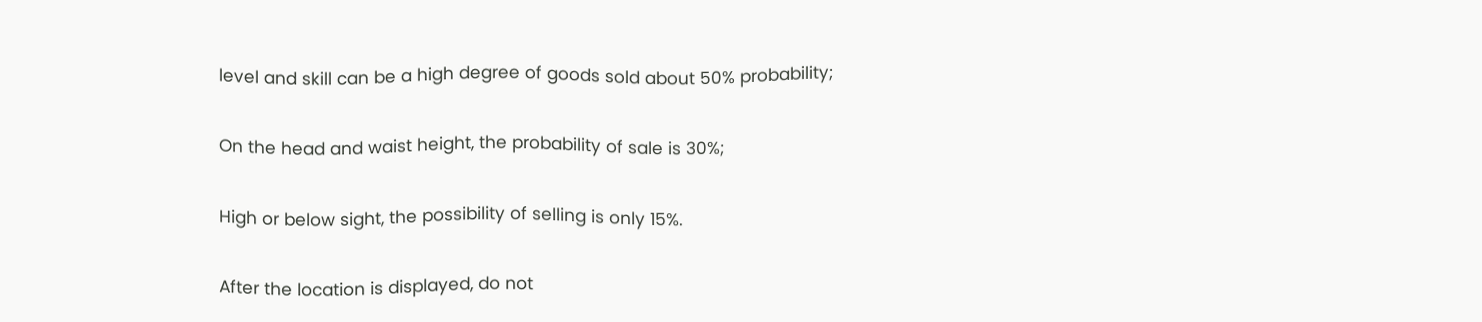level and skill can be a high degree of goods sold about 50% probability;

On the head and waist height, the probability of sale is 30%;

High or below sight, the possibility of selling is only 15%.

After the location is displayed, do not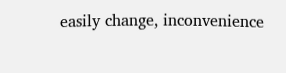easily change, inconvenience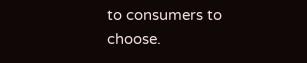to consumers to choose.